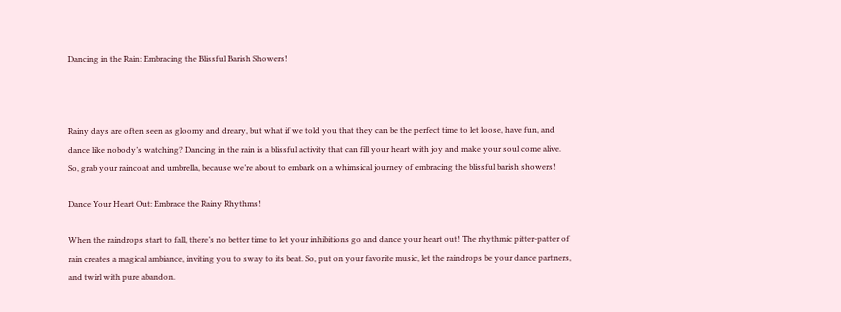Dancing in the Rain: Embracing the Blissful Barish Showers!



Rainy days are often seen as gloomy and dreary, but what if we told you that they can be the perfect time to let loose, have fun, and dance like nobody’s watching? Dancing in the rain is a blissful activity that can fill your heart with joy and make your soul come alive. So, grab your raincoat and umbrella, because we’re about to embark on a whimsical journey of embracing the blissful barish showers!

Dance Your Heart Out: Embrace the Rainy Rhythms!

When the raindrops start to fall, there’s no better time to let your inhibitions go and dance your heart out! The rhythmic pitter-patter of rain creates a magical ambiance, inviting you to sway to its beat. So, put on your favorite music, let the raindrops be your dance partners, and twirl with pure abandon.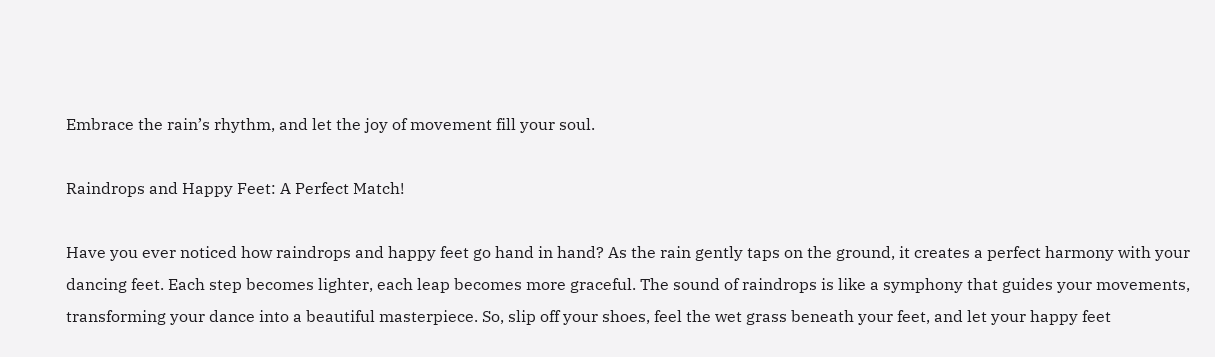Embrace the rain’s rhythm, and let the joy of movement fill your soul.

Raindrops and Happy Feet: A Perfect Match!

Have you ever noticed how raindrops and happy feet go hand in hand? As the rain gently taps on the ground, it creates a perfect harmony with your dancing feet. Each step becomes lighter, each leap becomes more graceful. The sound of raindrops is like a symphony that guides your movements, transforming your dance into a beautiful masterpiece. So, slip off your shoes, feel the wet grass beneath your feet, and let your happy feet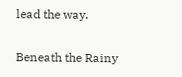lead the way.

Beneath the Rainy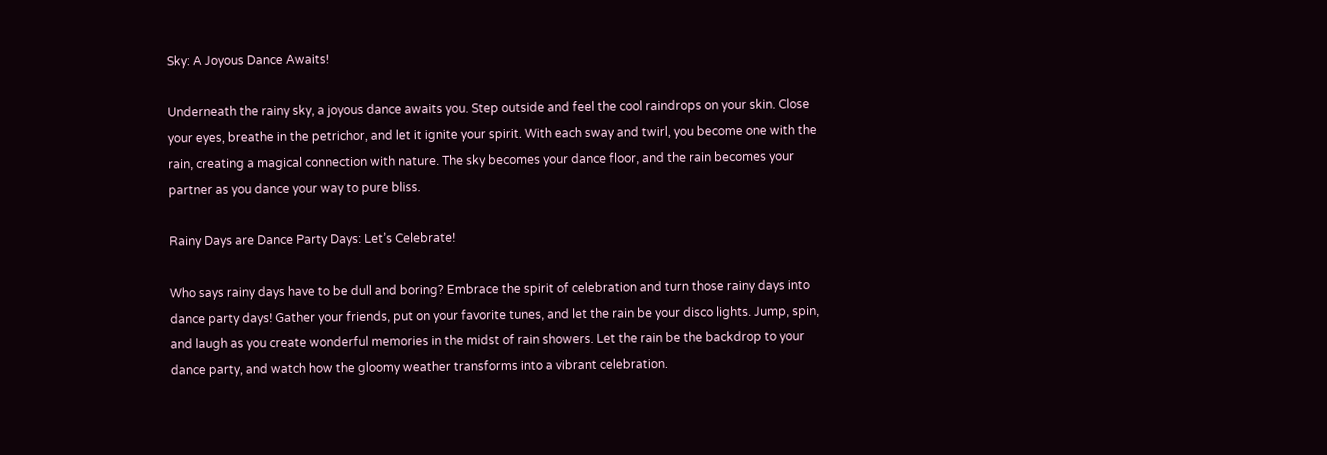Sky: A Joyous Dance Awaits!

Underneath the rainy sky, a joyous dance awaits you. Step outside and feel the cool raindrops on your skin. Close your eyes, breathe in the petrichor, and let it ignite your spirit. With each sway and twirl, you become one with the rain, creating a magical connection with nature. The sky becomes your dance floor, and the rain becomes your partner as you dance your way to pure bliss.

Rainy Days are Dance Party Days: Let’s Celebrate!

Who says rainy days have to be dull and boring? Embrace the spirit of celebration and turn those rainy days into dance party days! Gather your friends, put on your favorite tunes, and let the rain be your disco lights. Jump, spin, and laugh as you create wonderful memories in the midst of rain showers. Let the rain be the backdrop to your dance party, and watch how the gloomy weather transforms into a vibrant celebration.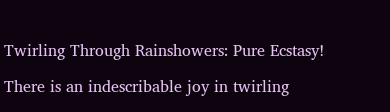Twirling Through Rainshowers: Pure Ecstasy!

There is an indescribable joy in twirling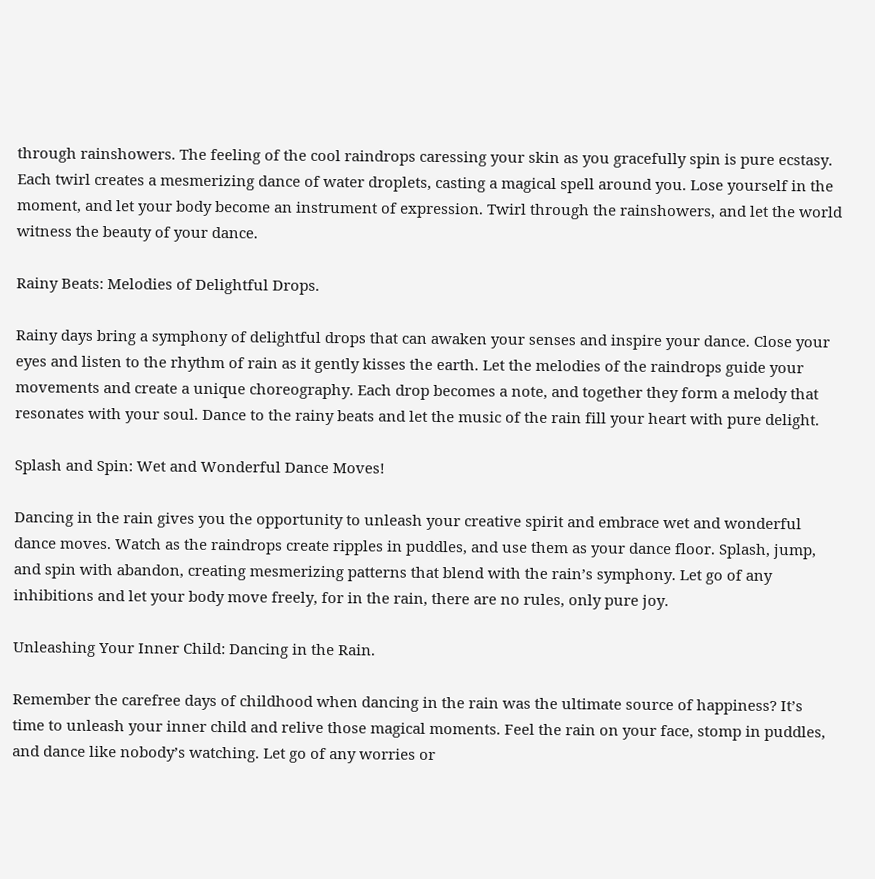through rainshowers. The feeling of the cool raindrops caressing your skin as you gracefully spin is pure ecstasy. Each twirl creates a mesmerizing dance of water droplets, casting a magical spell around you. Lose yourself in the moment, and let your body become an instrument of expression. Twirl through the rainshowers, and let the world witness the beauty of your dance.

Rainy Beats: Melodies of Delightful Drops.

Rainy days bring a symphony of delightful drops that can awaken your senses and inspire your dance. Close your eyes and listen to the rhythm of rain as it gently kisses the earth. Let the melodies of the raindrops guide your movements and create a unique choreography. Each drop becomes a note, and together they form a melody that resonates with your soul. Dance to the rainy beats and let the music of the rain fill your heart with pure delight.

Splash and Spin: Wet and Wonderful Dance Moves!

Dancing in the rain gives you the opportunity to unleash your creative spirit and embrace wet and wonderful dance moves. Watch as the raindrops create ripples in puddles, and use them as your dance floor. Splash, jump, and spin with abandon, creating mesmerizing patterns that blend with the rain’s symphony. Let go of any inhibitions and let your body move freely, for in the rain, there are no rules, only pure joy.

Unleashing Your Inner Child: Dancing in the Rain.

Remember the carefree days of childhood when dancing in the rain was the ultimate source of happiness? It’s time to unleash your inner child and relive those magical moments. Feel the rain on your face, stomp in puddles, and dance like nobody’s watching. Let go of any worries or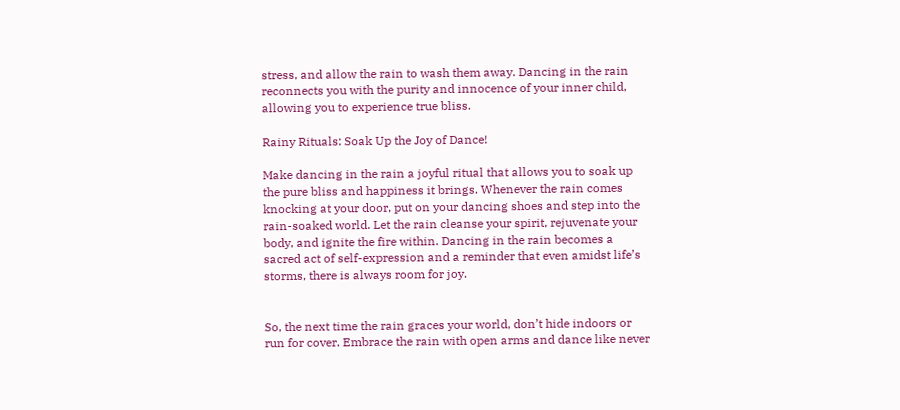stress, and allow the rain to wash them away. Dancing in the rain reconnects you with the purity and innocence of your inner child, allowing you to experience true bliss.

Rainy Rituals: Soak Up the Joy of Dance!

Make dancing in the rain a joyful ritual that allows you to soak up the pure bliss and happiness it brings. Whenever the rain comes knocking at your door, put on your dancing shoes and step into the rain-soaked world. Let the rain cleanse your spirit, rejuvenate your body, and ignite the fire within. Dancing in the rain becomes a sacred act of self-expression and a reminder that even amidst life’s storms, there is always room for joy.


So, the next time the rain graces your world, don’t hide indoors or run for cover. Embrace the rain with open arms and dance like never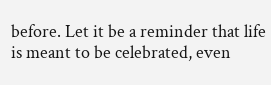before. Let it be a reminder that life is meant to be celebrated, even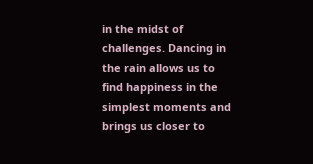in the midst of challenges. Dancing in the rain allows us to find happiness in the simplest moments and brings us closer to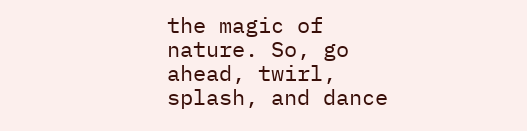the magic of nature. So, go ahead, twirl, splash, and dance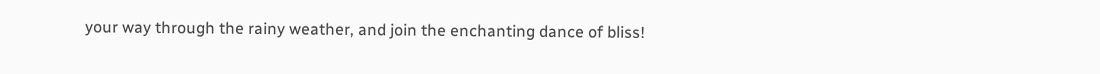your way through the rainy weather, and join the enchanting dance of bliss!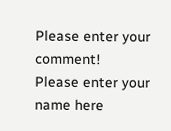Please enter your comment!
Please enter your name here